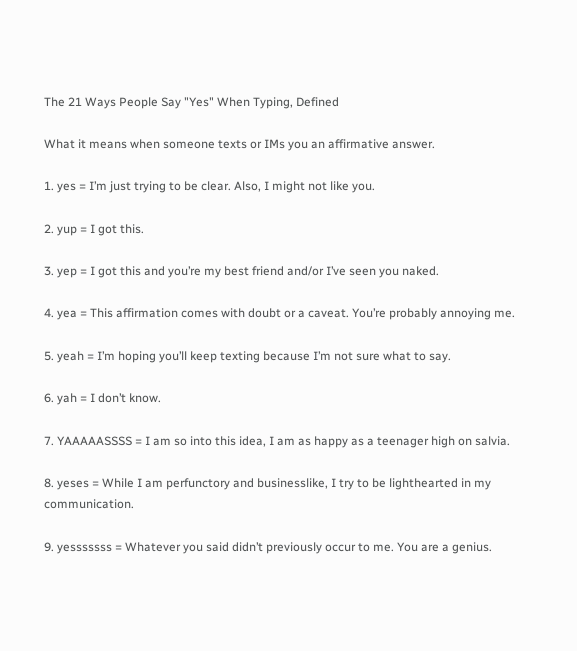The 21 Ways People Say "Yes" When Typing, Defined

What it means when someone texts or IMs you an affirmative answer.

1. yes = I’m just trying to be clear. Also, I might not like you.

2. yup = I got this.

3. yep = I got this and you’re my best friend and/or I’ve seen you naked.

4. yea = This affirmation comes with doubt or a caveat. You’re probably annoying me.

5. yeah = I’m hoping you’ll keep texting because I’m not sure what to say.

6. yah = I don’t know.

7. YAAAAASSSS = I am so into this idea, I am as happy as a teenager high on salvia.

8. yeses = While I am perfunctory and businesslike, I try to be lighthearted in my communication.

9. yesssssss = Whatever you said didn’t previously occur to me. You are a genius.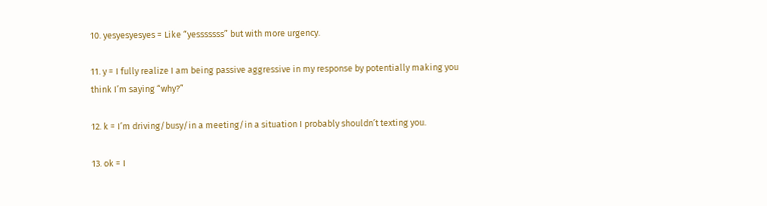10. yesyesyesyes = Like “yesssssss” but with more urgency.

11. y = I fully realize I am being passive aggressive in my response by potentially making you think I’m saying “why?”

12. k = I’m driving/busy/in a meeting/in a situation I probably shouldn’t texting you.

13. ok = I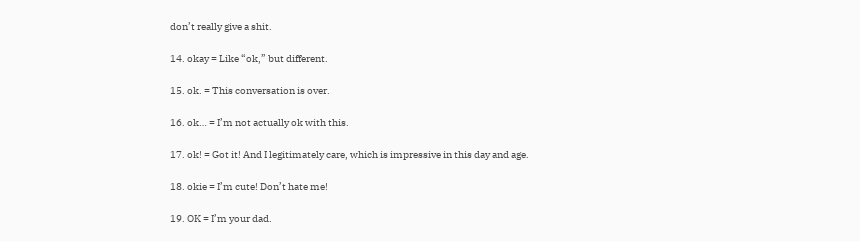don’t really give a shit.

14. okay = Like “ok,” but different.

15. ok. = This conversation is over.

16. ok… = I’m not actually ok with this.

17. ok! = Got it! And I legitimately care, which is impressive in this day and age.

18. okie = I’m cute! Don’t hate me!

19. OK = I’m your dad.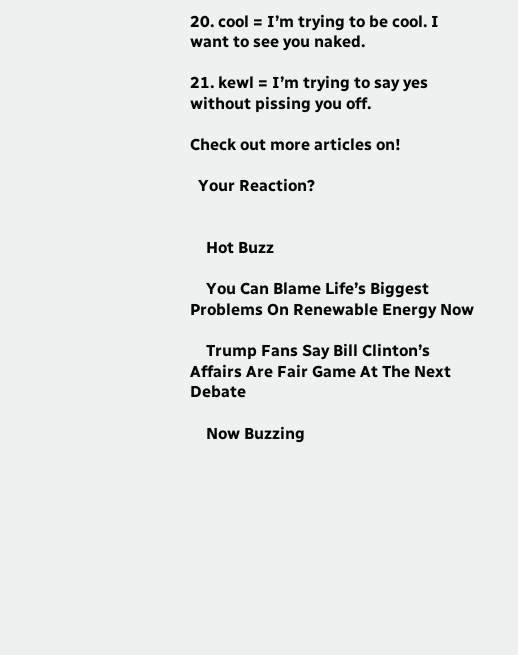20. cool = I’m trying to be cool. I want to see you naked.

21. kewl = I’m trying to say yes without pissing you off.

Check out more articles on!

  Your Reaction?


    Hot Buzz

    You Can Blame Life’s Biggest Problems On Renewable Energy Now

    Trump Fans Say Bill Clinton’s Affairs Are Fair Game At The Next Debate

    Now Buzzing